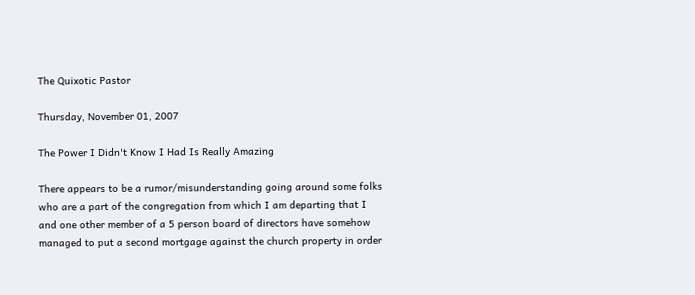The Quixotic Pastor

Thursday, November 01, 2007

The Power I Didn't Know I Had Is Really Amazing

There appears to be a rumor/misunderstanding going around some folks who are a part of the congregation from which I am departing that I and one other member of a 5 person board of directors have somehow managed to put a second mortgage against the church property in order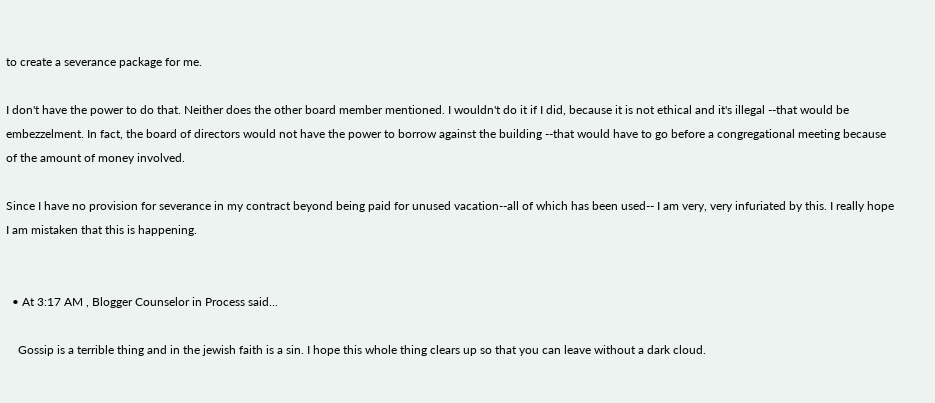to create a severance package for me.

I don't have the power to do that. Neither does the other board member mentioned. I wouldn't do it if I did, because it is not ethical and it's illegal --that would be embezzelment. In fact, the board of directors would not have the power to borrow against the building --that would have to go before a congregational meeting because of the amount of money involved.

Since I have no provision for severance in my contract beyond being paid for unused vacation--all of which has been used-- I am very, very infuriated by this. I really hope I am mistaken that this is happening.


  • At 3:17 AM , Blogger Counselor in Process said...

    Gossip is a terrible thing and in the jewish faith is a sin. I hope this whole thing clears up so that you can leave without a dark cloud.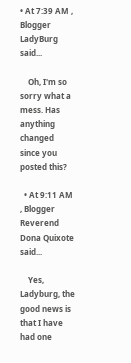• At 7:39 AM , Blogger LadyBurg said...

    Oh, I'm so sorry what a mess. Has anything changed since you posted this?

  • At 9:11 AM , Blogger Reverend Dona Quixote said...

    Yes, Ladyburg, the good news is that I have had one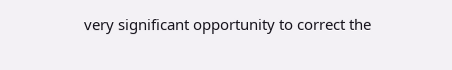very significant opportunity to correct the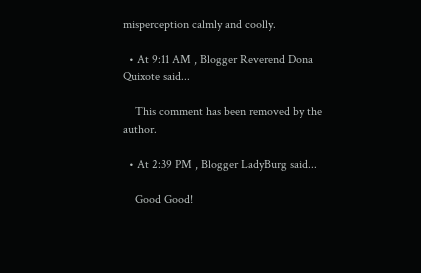misperception calmly and coolly.

  • At 9:11 AM , Blogger Reverend Dona Quixote said...

    This comment has been removed by the author.

  • At 2:39 PM , Blogger LadyBurg said...

    Good Good!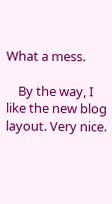What a mess.

    By the way, I like the new blog layout. Very nice.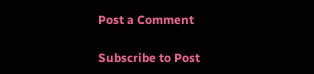Post a Comment

Subscribe to Post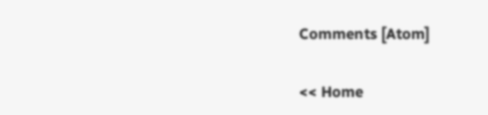Comments [Atom]

<< Home